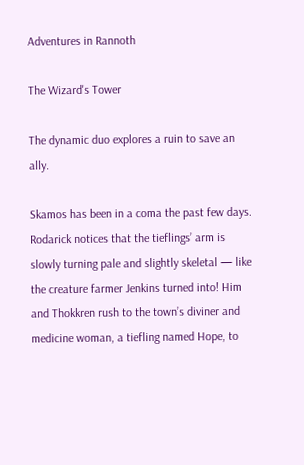Adventures in Rannoth

The Wizard's Tower

The dynamic duo explores a ruin to save an ally.

Skamos has been in a coma the past few days. Rodarick notices that the tieflings’ arm is slowly turning pale and slightly skeletal — like the creature farmer Jenkins turned into! Him and Thokkren rush to the town’s diviner and medicine woman, a tiefling named Hope, to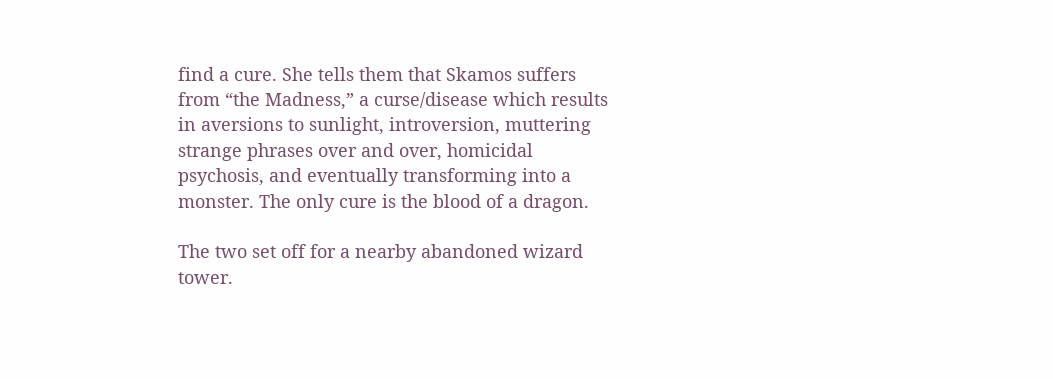find a cure. She tells them that Skamos suffers from “the Madness,” a curse/disease which results in aversions to sunlight, introversion, muttering strange phrases over and over, homicidal psychosis, and eventually transforming into a monster. The only cure is the blood of a dragon.

The two set off for a nearby abandoned wizard tower.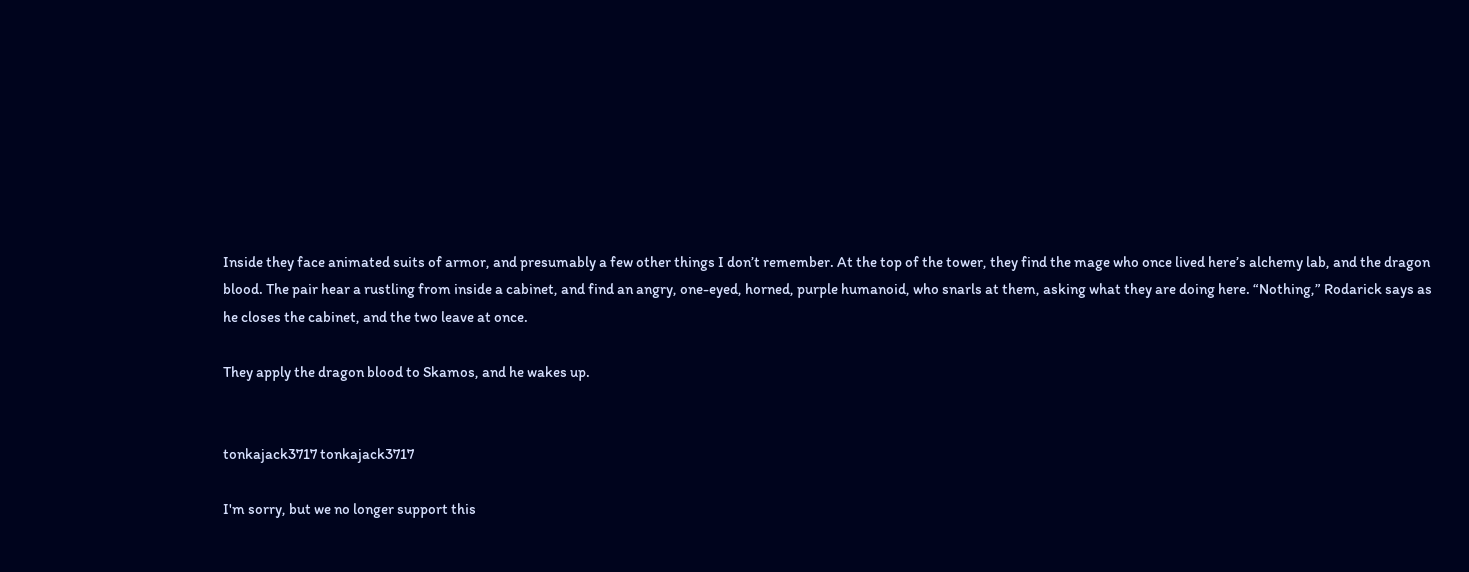Inside they face animated suits of armor, and presumably a few other things I don’t remember. At the top of the tower, they find the mage who once lived here’s alchemy lab, and the dragon blood. The pair hear a rustling from inside a cabinet, and find an angry, one-eyed, horned, purple humanoid, who snarls at them, asking what they are doing here. “Nothing,” Rodarick says as he closes the cabinet, and the two leave at once.

They apply the dragon blood to Skamos, and he wakes up.


tonkajack3717 tonkajack3717

I'm sorry, but we no longer support this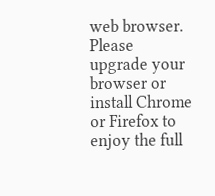web browser. Please upgrade your browser or install Chrome or Firefox to enjoy the full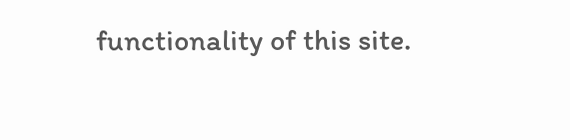functionality of this site.